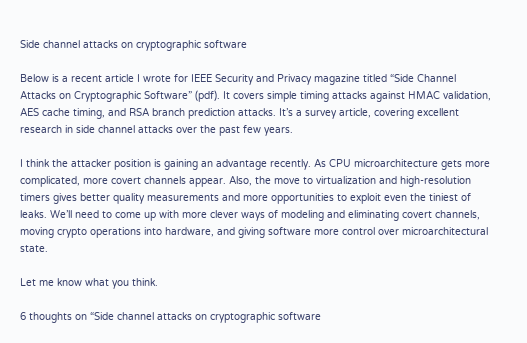Side channel attacks on cryptographic software

Below is a recent article I wrote for IEEE Security and Privacy magazine titled “Side Channel Attacks on Cryptographic Software” (pdf). It covers simple timing attacks against HMAC validation, AES cache timing, and RSA branch prediction attacks. It’s a survey article, covering excellent research in side channel attacks over the past few years.

I think the attacker position is gaining an advantage recently. As CPU microarchitecture gets more complicated, more covert channels appear. Also, the move to virtualization and high-resolution timers gives better quality measurements and more opportunities to exploit even the tiniest of leaks. We’ll need to come up with more clever ways of modeling and eliminating covert channels, moving crypto operations into hardware, and giving software more control over microarchitectural state.

Let me know what you think.

6 thoughts on “Side channel attacks on cryptographic software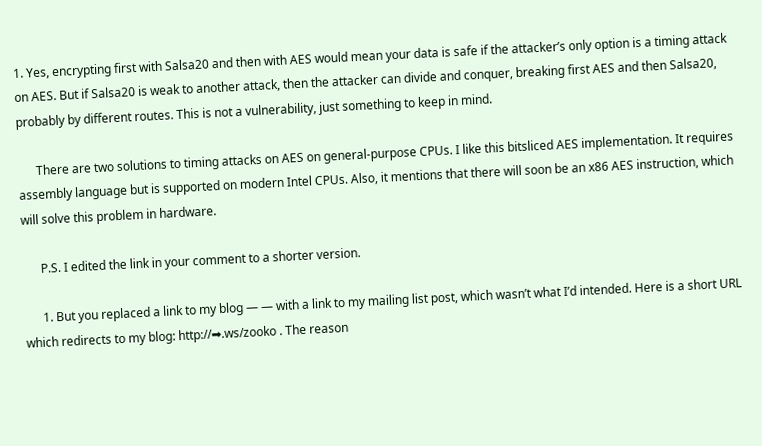1. Yes, encrypting first with Salsa20 and then with AES would mean your data is safe if the attacker’s only option is a timing attack on AES. But if Salsa20 is weak to another attack, then the attacker can divide and conquer, breaking first AES and then Salsa20, probably by different routes. This is not a vulnerability, just something to keep in mind.

      There are two solutions to timing attacks on AES on general-purpose CPUs. I like this bitsliced AES implementation. It requires assembly language but is supported on modern Intel CPUs. Also, it mentions that there will soon be an x86 AES instruction, which will solve this problem in hardware.

      P.S. I edited the link in your comment to a shorter version.

      1. But you replaced a link to my blog — — with a link to my mailing list post, which wasn’t what I’d intended. Here is a short URL which redirects to my blog: http://➡.ws/zooko . The reason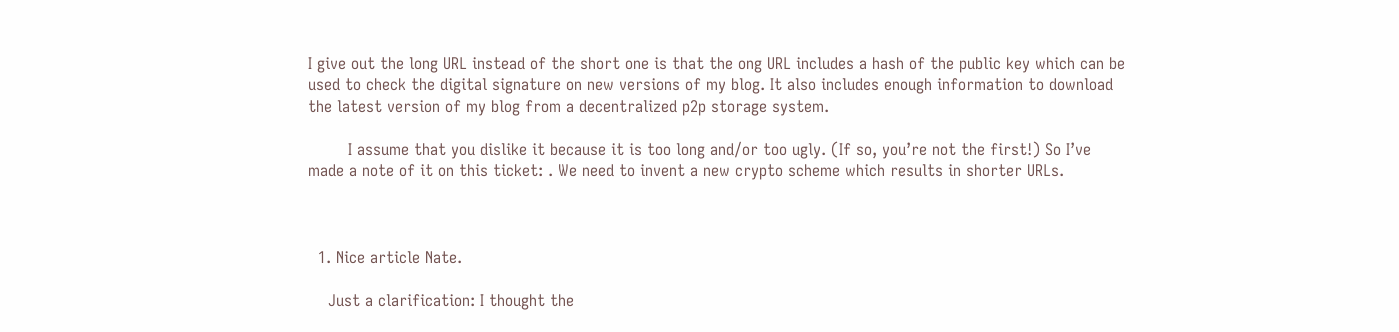I give out the long URL instead of the short one is that the ong URL includes a hash of the public key which can be used to check the digital signature on new versions of my blog. It also includes enough information to download the latest version of my blog from a decentralized p2p storage system.

        I assume that you dislike it because it is too long and/or too ugly. (If so, you’re not the first!) So I’ve made a note of it on this ticket: . We need to invent a new crypto scheme which results in shorter URLs.



  1. Nice article Nate.

    Just a clarification: I thought the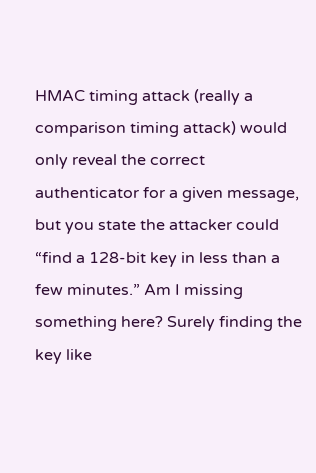HMAC timing attack (really a comparison timing attack) would only reveal the correct authenticator for a given message, but you state the attacker could “find a 128-bit key in less than a few minutes.” Am I missing something here? Surely finding the key like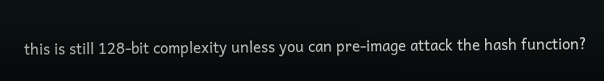this is still 128-bit complexity unless you can pre-image attack the hash function?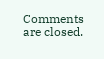Comments are closed.